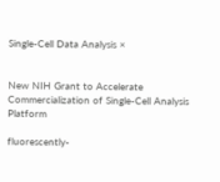Single-Cell Data Analysis ×


New NIH Grant to Accelerate Commercialization of Single-Cell Analysis Platform

fluorescently-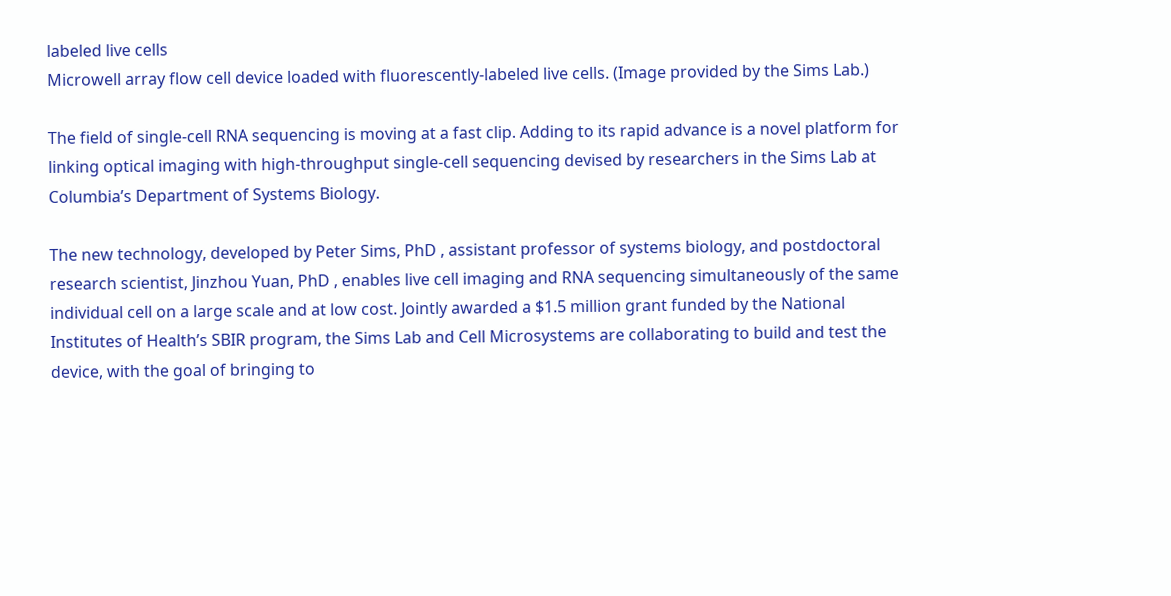labeled live cells
Microwell array flow cell device loaded with fluorescently-labeled live cells. (Image provided by the Sims Lab.)

The field of single-cell RNA sequencing is moving at a fast clip. Adding to its rapid advance is a novel platform for linking optical imaging with high-throughput single-cell sequencing devised by researchers in the Sims Lab at Columbia’s Department of Systems Biology.

The new technology, developed by Peter Sims, PhD , assistant professor of systems biology, and postdoctoral research scientist, Jinzhou Yuan, PhD , enables live cell imaging and RNA sequencing simultaneously of the same individual cell on a large scale and at low cost. Jointly awarded a $1.5 million grant funded by the National Institutes of Health’s SBIR program, the Sims Lab and Cell Microsystems are collaborating to build and test the device, with the goal of bringing to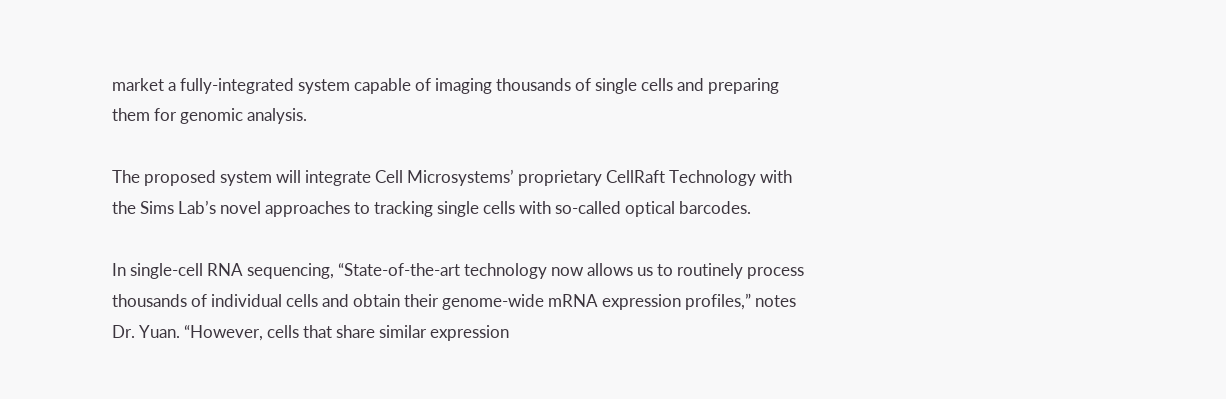market a fully-integrated system capable of imaging thousands of single cells and preparing them for genomic analysis.

The proposed system will integrate Cell Microsystems’ proprietary CellRaft Technology with the Sims Lab’s novel approaches to tracking single cells with so-called optical barcodes.

In single-cell RNA sequencing, “State-of-the-art technology now allows us to routinely process thousands of individual cells and obtain their genome-wide mRNA expression profiles,” notes Dr. Yuan. “However, cells that share similar expression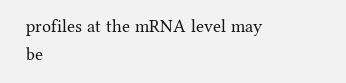profiles at the mRNA level may be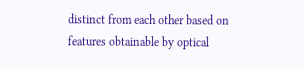distinct from each other based on features obtainable by optical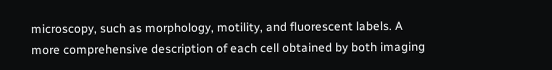microscopy, such as morphology, motility, and fluorescent labels. A more comprehensive description of each cell obtained by both imaging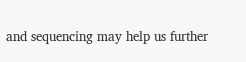and sequencing may help us further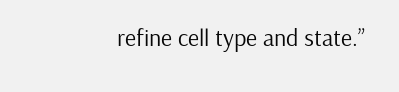refine cell type and state.”